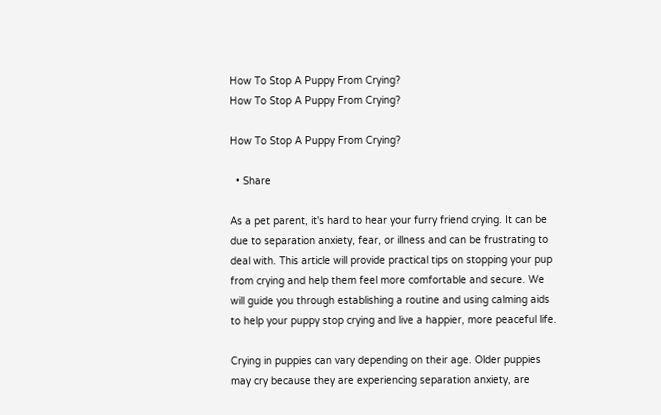How To Stop A Puppy From Crying?
How To Stop A Puppy From Crying?

How To Stop A Puppy From Crying?

  • Share

As a pet parent, it's hard to hear your furry friend crying. It can be due to separation anxiety, fear, or illness and can be frustrating to deal with. This article will provide practical tips on stopping your pup from crying and help them feel more comfortable and secure. We will guide you through establishing a routine and using calming aids to help your puppy stop crying and live a happier, more peaceful life.

Crying in puppies can vary depending on their age. Older puppies may cry because they are experiencing separation anxiety, are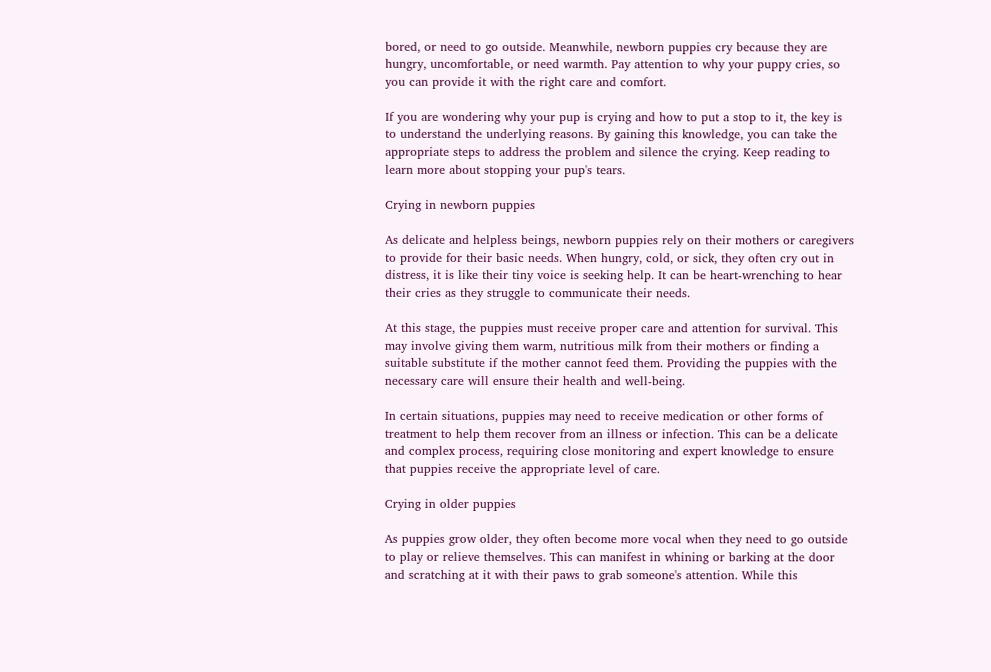bored, or need to go outside. Meanwhile, newborn puppies cry because they are hungry, uncomfortable, or need warmth. Pay attention to why your puppy cries, so you can provide it with the right care and comfort.

If you are wondering why your pup is crying and how to put a stop to it, the key is to understand the underlying reasons. By gaining this knowledge, you can take the appropriate steps to address the problem and silence the crying. Keep reading to learn more about stopping your pup's tears.

Crying in newborn puppies

As delicate and helpless beings, newborn puppies rely on their mothers or caregivers to provide for their basic needs. When hungry, cold, or sick, they often cry out in distress, it is like their tiny voice is seeking help. It can be heart-wrenching to hear their cries as they struggle to communicate their needs.

At this stage, the puppies must receive proper care and attention for survival. This may involve giving them warm, nutritious milk from their mothers or finding a suitable substitute if the mother cannot feed them. Providing the puppies with the necessary care will ensure their health and well-being.

In certain situations, puppies may need to receive medication or other forms of treatment to help them recover from an illness or infection. This can be a delicate and complex process, requiring close monitoring and expert knowledge to ensure that puppies receive the appropriate level of care.

Crying in older puppies

As puppies grow older, they often become more vocal when they need to go outside to play or relieve themselves. This can manifest in whining or barking at the door and scratching at it with their paws to grab someone's attention. While this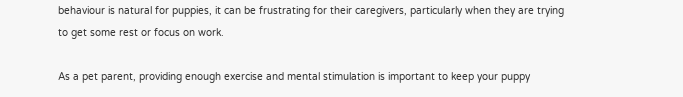behaviour is natural for puppies, it can be frustrating for their caregivers, particularly when they are trying to get some rest or focus on work.

As a pet parent, providing enough exercise and mental stimulation is important to keep your puppy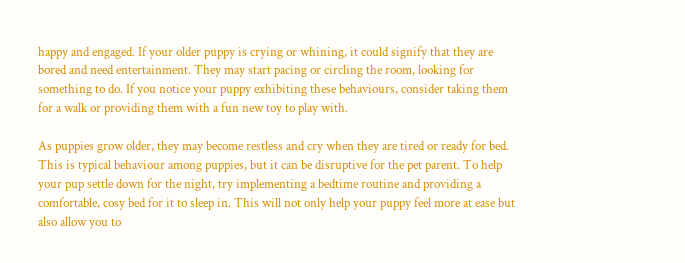happy and engaged. If your older puppy is crying or whining, it could signify that they are bored and need entertainment. They may start pacing or circling the room, looking for something to do. If you notice your puppy exhibiting these behaviours, consider taking them for a walk or providing them with a fun new toy to play with.

As puppies grow older, they may become restless and cry when they are tired or ready for bed. This is typical behaviour among puppies, but it can be disruptive for the pet parent. To help your pup settle down for the night, try implementing a bedtime routine and providing a comfortable, cosy bed for it to sleep in. This will not only help your puppy feel more at ease but also allow you to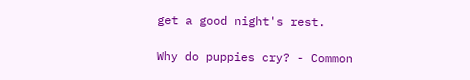get a good night's rest.

Why do puppies cry? - Common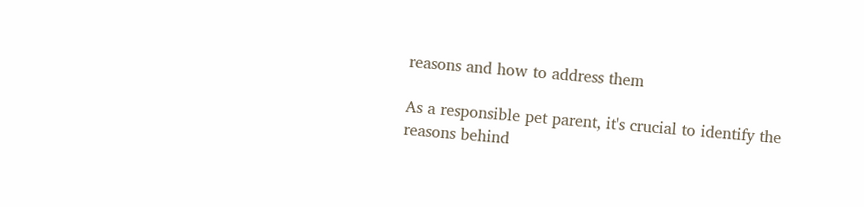reasons and how to address them

As a responsible pet parent, it's crucial to identify the reasons behind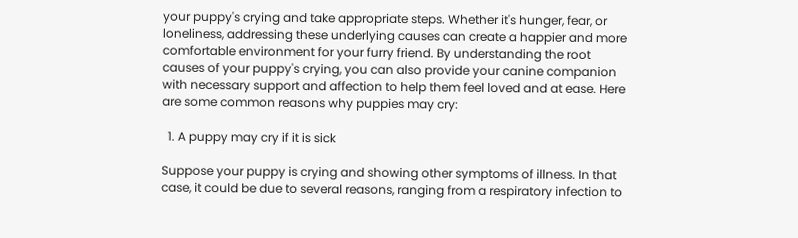your puppy's crying and take appropriate steps. Whether it's hunger, fear, or loneliness, addressing these underlying causes can create a happier and more comfortable environment for your furry friend. By understanding the root causes of your puppy's crying, you can also provide your canine companion with necessary support and affection to help them feel loved and at ease. Here are some common reasons why puppies may cry:

  1. A puppy may cry if it is sick

Suppose your puppy is crying and showing other symptoms of illness. In that case, it could be due to several reasons, ranging from a respiratory infection to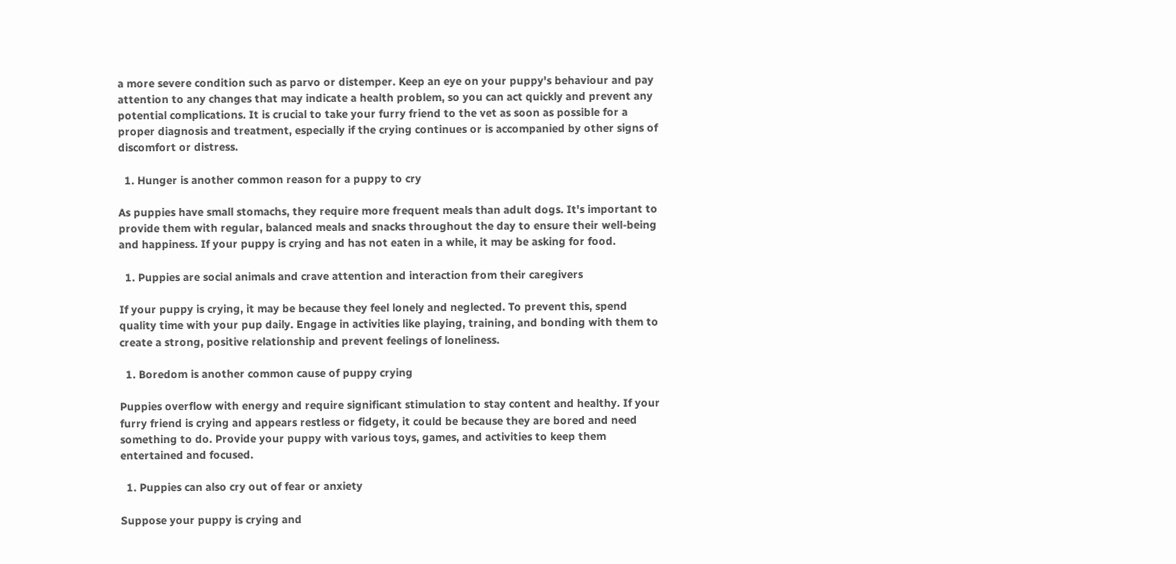a more severe condition such as parvo or distemper. Keep an eye on your puppy's behaviour and pay attention to any changes that may indicate a health problem, so you can act quickly and prevent any potential complications. It is crucial to take your furry friend to the vet as soon as possible for a proper diagnosis and treatment, especially if the crying continues or is accompanied by other signs of discomfort or distress.

  1. Hunger is another common reason for a puppy to cry

As puppies have small stomachs, they require more frequent meals than adult dogs. It's important to provide them with regular, balanced meals and snacks throughout the day to ensure their well-being and happiness. If your puppy is crying and has not eaten in a while, it may be asking for food.

  1. Puppies are social animals and crave attention and interaction from their caregivers

If your puppy is crying, it may be because they feel lonely and neglected. To prevent this, spend quality time with your pup daily. Engage in activities like playing, training, and bonding with them to create a strong, positive relationship and prevent feelings of loneliness.

  1. Boredom is another common cause of puppy crying

Puppies overflow with energy and require significant stimulation to stay content and healthy. If your furry friend is crying and appears restless or fidgety, it could be because they are bored and need something to do. Provide your puppy with various toys, games, and activities to keep them entertained and focused.

  1. Puppies can also cry out of fear or anxiety

Suppose your puppy is crying and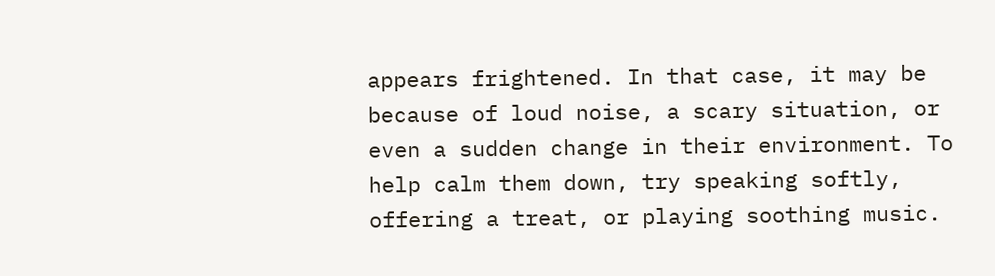appears frightened. In that case, it may be because of loud noise, a scary situation, or even a sudden change in their environment. To help calm them down, try speaking softly, offering a treat, or playing soothing music.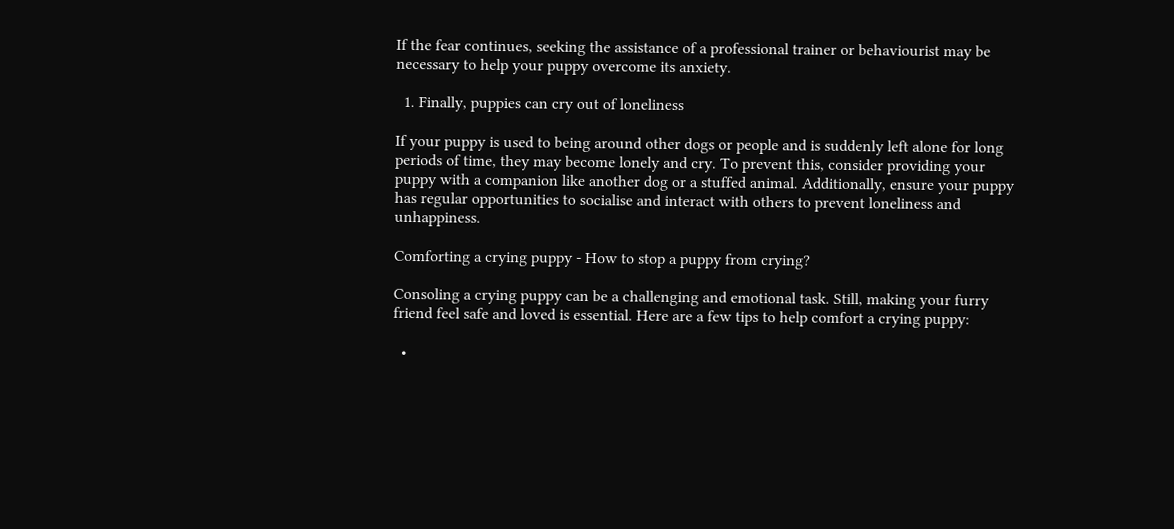If the fear continues, seeking the assistance of a professional trainer or behaviourist may be necessary to help your puppy overcome its anxiety.

  1. Finally, puppies can cry out of loneliness

If your puppy is used to being around other dogs or people and is suddenly left alone for long periods of time, they may become lonely and cry. To prevent this, consider providing your puppy with a companion like another dog or a stuffed animal. Additionally, ensure your puppy has regular opportunities to socialise and interact with others to prevent loneliness and unhappiness.

Comforting a crying puppy - How to stop a puppy from crying?

Consoling a crying puppy can be a challenging and emotional task. Still, making your furry friend feel safe and loved is essential. Here are a few tips to help comfort a crying puppy:

  •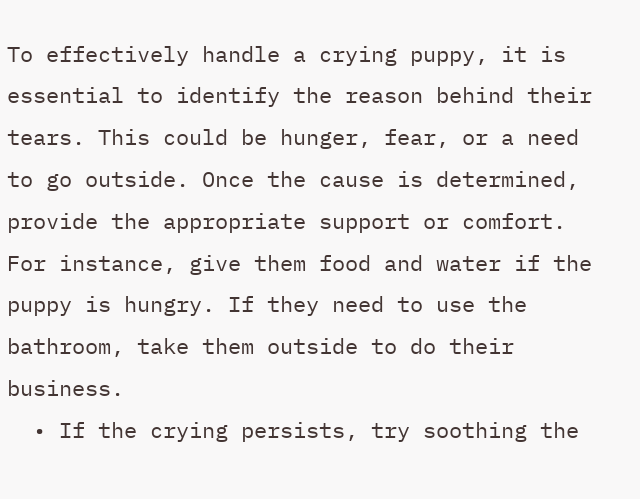To effectively handle a crying puppy, it is essential to identify the reason behind their tears. This could be hunger, fear, or a need to go outside. Once the cause is determined, provide the appropriate support or comfort. For instance, give them food and water if the puppy is hungry. If they need to use the bathroom, take them outside to do their business.
  • If the crying persists, try soothing the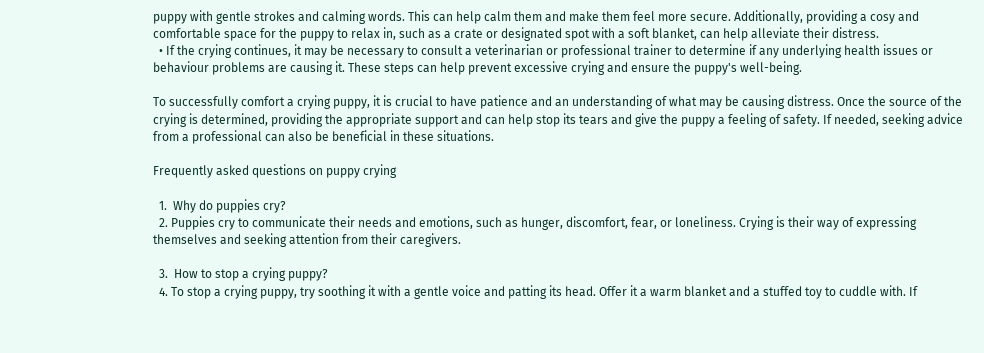puppy with gentle strokes and calming words. This can help calm them and make them feel more secure. Additionally, providing a cosy and comfortable space for the puppy to relax in, such as a crate or designated spot with a soft blanket, can help alleviate their distress.
  • If the crying continues, it may be necessary to consult a veterinarian or professional trainer to determine if any underlying health issues or behaviour problems are causing it. These steps can help prevent excessive crying and ensure the puppy's well-being.

To successfully comfort a crying puppy, it is crucial to have patience and an understanding of what may be causing distress. Once the source of the crying is determined, providing the appropriate support and can help stop its tears and give the puppy a feeling of safety. If needed, seeking advice from a professional can also be beneficial in these situations.

Frequently asked questions on puppy crying

  1.  Why do puppies cry?
  2. Puppies cry to communicate their needs and emotions, such as hunger, discomfort, fear, or loneliness. Crying is their way of expressing themselves and seeking attention from their caregivers.

  3.  How to stop a crying puppy?
  4. To stop a crying puppy, try soothing it with a gentle voice and patting its head. Offer it a warm blanket and a stuffed toy to cuddle with. If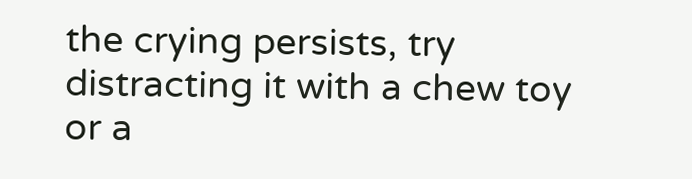the crying persists, try distracting it with a chew toy or a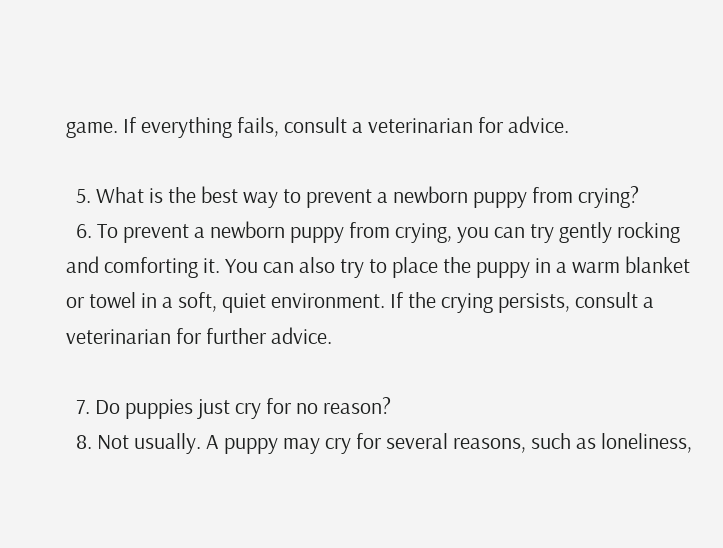game. If everything fails, consult a veterinarian for advice.

  5. What is the best way to prevent a newborn puppy from crying?
  6. To prevent a newborn puppy from crying, you can try gently rocking and comforting it. You can also try to place the puppy in a warm blanket or towel in a soft, quiet environment. If the crying persists, consult a veterinarian for further advice.

  7. Do puppies just cry for no reason?
  8. Not usually. A puppy may cry for several reasons, such as loneliness,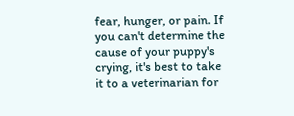fear, hunger, or pain. If you can't determine the cause of your puppy's crying, it's best to take it to a veterinarian for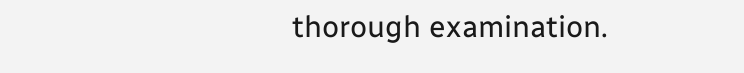thorough examination.